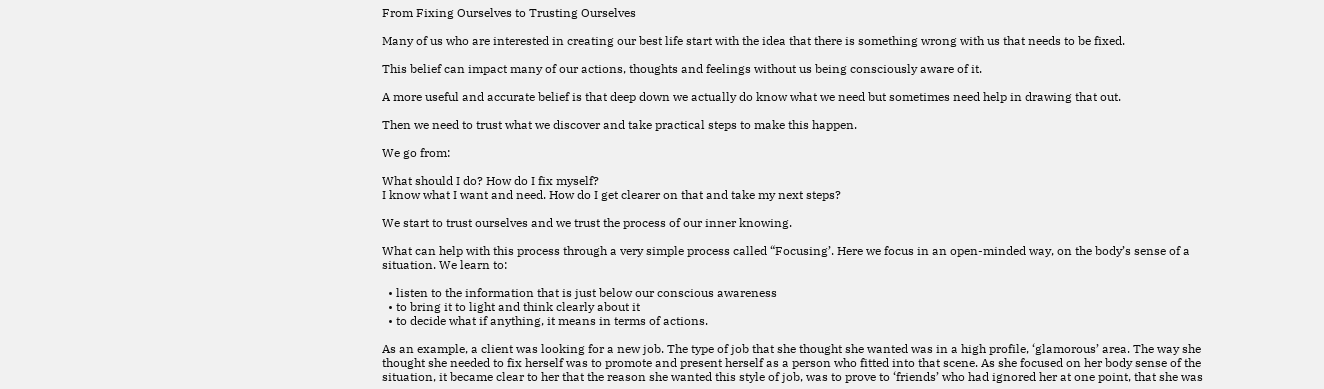From Fixing Ourselves to Trusting Ourselves

Many of us who are interested in creating our best life start with the idea that there is something wrong with us that needs to be fixed.

This belief can impact many of our actions, thoughts and feelings without us being consciously aware of it.

A more useful and accurate belief is that deep down we actually do know what we need but sometimes need help in drawing that out.

Then we need to trust what we discover and take practical steps to make this happen.

We go from:

What should I do? How do I fix myself?
I know what I want and need. How do I get clearer on that and take my next steps?

We start to trust ourselves and we trust the process of our inner knowing.

What can help with this process through a very simple process called “Focusing’. Here we focus in an open-minded way, on the body’s sense of a situation. We learn to:

  • listen to the information that is just below our conscious awareness
  • to bring it to light and think clearly about it
  • to decide what if anything, it means in terms of actions.

As an example, a client was looking for a new job. The type of job that she thought she wanted was in a high profile, ‘glamorous’ area. The way she thought she needed to fix herself was to promote and present herself as a person who fitted into that scene. As she focused on her body sense of the situation, it became clear to her that the reason she wanted this style of job, was to prove to ‘friends’ who had ignored her at one point, that she was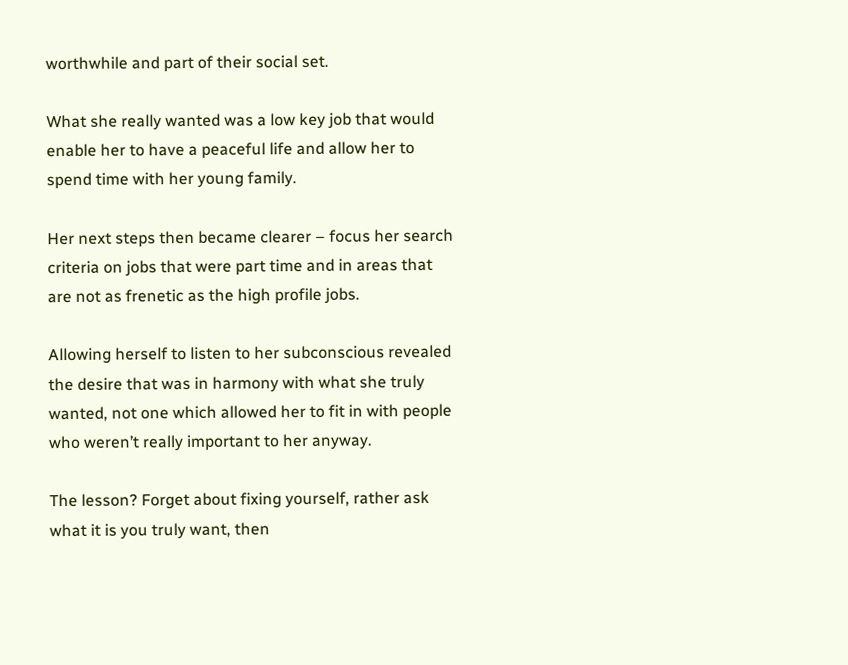worthwhile and part of their social set.

What she really wanted was a low key job that would enable her to have a peaceful life and allow her to spend time with her young family.

Her next steps then became clearer – focus her search criteria on jobs that were part time and in areas that are not as frenetic as the high profile jobs.

Allowing herself to listen to her subconscious revealed the desire that was in harmony with what she truly wanted, not one which allowed her to fit in with people who weren’t really important to her anyway.

The lesson? Forget about fixing yourself, rather ask what it is you truly want, then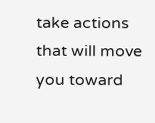take actions that will move you toward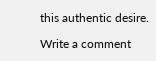this authentic desire.

Write a comment